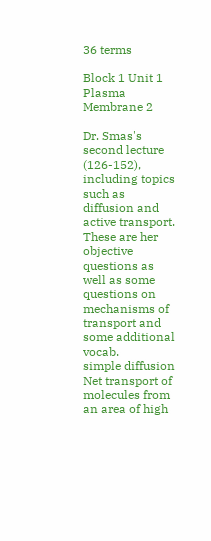36 terms

Block 1 Unit 1 Plasma Membrane 2

Dr. Smas's second lecture (126-152), including topics such as diffusion and active transport. These are her objective questions as well as some questions on mechanisms of transport and some additional vocab.
simple diffusion
Net transport of molecules from an area of high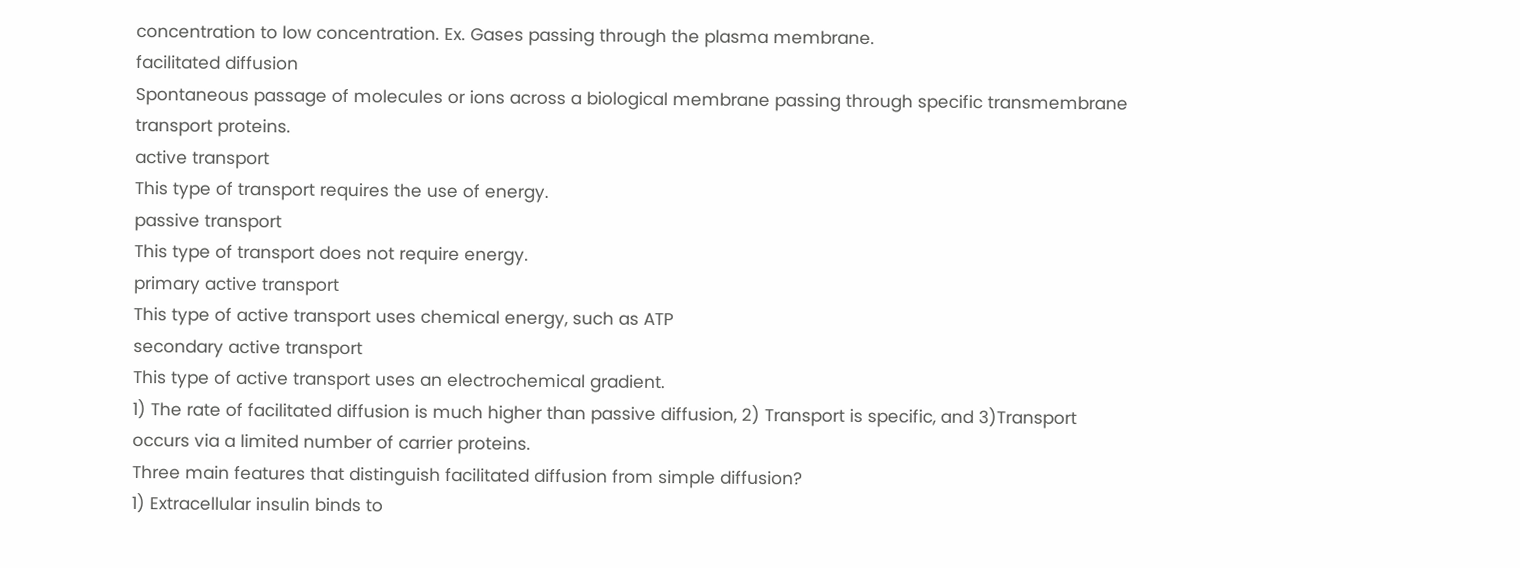concentration to low concentration. Ex. Gases passing through the plasma membrane.
facilitated diffusion
Spontaneous passage of molecules or ions across a biological membrane passing through specific transmembrane transport proteins.
active transport
This type of transport requires the use of energy.
passive transport
This type of transport does not require energy.
primary active transport
This type of active transport uses chemical energy, such as ATP
secondary active transport
This type of active transport uses an electrochemical gradient.
1) The rate of facilitated diffusion is much higher than passive diffusion, 2) Transport is specific, and 3)Transport occurs via a limited number of carrier proteins.
Three main features that distinguish facilitated diffusion from simple diffusion?
1) Extracellular insulin binds to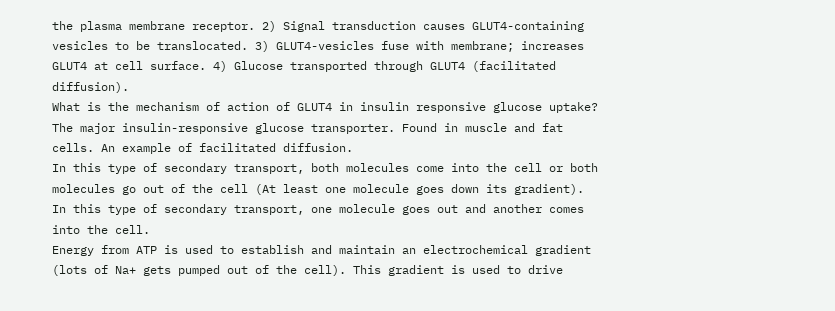the plasma membrane receptor. 2) Signal transduction causes GLUT4-containing vesicles to be translocated. 3) GLUT4-vesicles fuse with membrane; increases GLUT4 at cell surface. 4) Glucose transported through GLUT4 (facilitated diffusion).
What is the mechanism of action of GLUT4 in insulin responsive glucose uptake?
The major insulin-responsive glucose transporter. Found in muscle and fat cells. An example of facilitated diffusion.
In this type of secondary transport, both molecules come into the cell or both molecules go out of the cell (At least one molecule goes down its gradient).
In this type of secondary transport, one molecule goes out and another comes into the cell.
Energy from ATP is used to establish and maintain an electrochemical gradient (lots of Na+ gets pumped out of the cell). This gradient is used to drive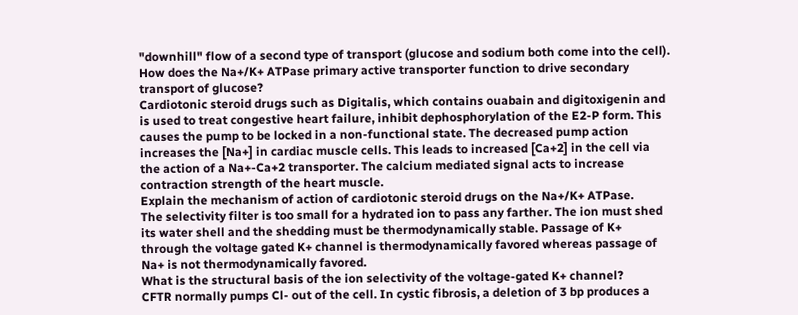"downhill" flow of a second type of transport (glucose and sodium both come into the cell).
How does the Na+/K+ ATPase primary active transporter function to drive secondary transport of glucose?
Cardiotonic steroid drugs such as Digitalis, which contains ouabain and digitoxigenin and is used to treat congestive heart failure, inhibit dephosphorylation of the E2-P form. This causes the pump to be locked in a non-functional state. The decreased pump action increases the [Na+] in cardiac muscle cells. This leads to increased [Ca+2] in the cell via the action of a Na+-Ca+2 transporter. The calcium mediated signal acts to increase contraction strength of the heart muscle.
Explain the mechanism of action of cardiotonic steroid drugs on the Na+/K+ ATPase.
The selectivity filter is too small for a hydrated ion to pass any farther. The ion must shed its water shell and the shedding must be thermodynamically stable. Passage of K+ through the voltage gated K+ channel is thermodynamically favored whereas passage of Na+ is not thermodynamically favored.
What is the structural basis of the ion selectivity of the voltage-gated K+ channel?
CFTR normally pumps Cl- out of the cell. In cystic fibrosis, a deletion of 3 bp produces a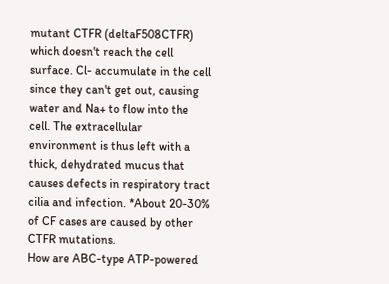mutant CTFR (deltaF508CTFR) which doesn't reach the cell surface. Cl- accumulate in the cell since they can't get out, causing water and Na+ to flow into the cell. The extracellular environment is thus left with a thick, dehydrated mucus that causes defects in respiratory tract cilia and infection. *About 20-30% of CF cases are caused by other CTFR mutations.
How are ABC-type ATP-powered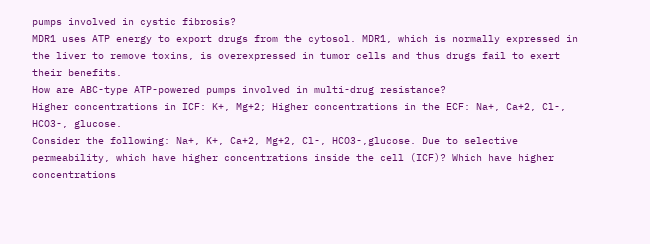pumps involved in cystic fibrosis?
MDR1 uses ATP energy to export drugs from the cytosol. MDR1, which is normally expressed in the liver to remove toxins, is overexpressed in tumor cells and thus drugs fail to exert their benefits.
How are ABC-type ATP-powered pumps involved in multi-drug resistance?
Higher concentrations in ICF: K+, Mg+2; Higher concentrations in the ECF: Na+, Ca+2, Cl-, HCO3-, glucose.
Consider the following: Na+, K+, Ca+2, Mg+2, Cl-, HCO3-,glucose. Due to selective permeability, which have higher concentrations inside the cell (ICF)? Which have higher concentrations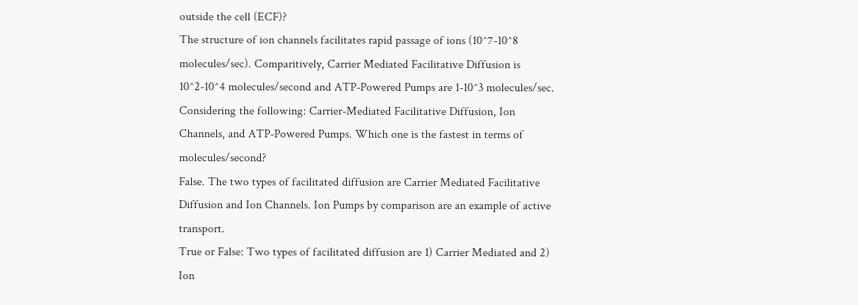outside the cell (ECF)?
The structure of ion channels facilitates rapid passage of ions (10^7-10^8 molecules/sec). Comparitively, Carrier Mediated Facilitative Diffusion is 10^2-10^4 molecules/second and ATP-Powered Pumps are 1-10^3 molecules/sec.
Considering the following: Carrier-Mediated Facilitative Diffusion, Ion Channels, and ATP-Powered Pumps. Which one is the fastest in terms of molecules/second?
False. The two types of facilitated diffusion are Carrier Mediated Facilitative Diffusion and Ion Channels. Ion Pumps by comparison are an example of active transport.
True or False: Two types of facilitated diffusion are 1) Carrier Mediated and 2) Ion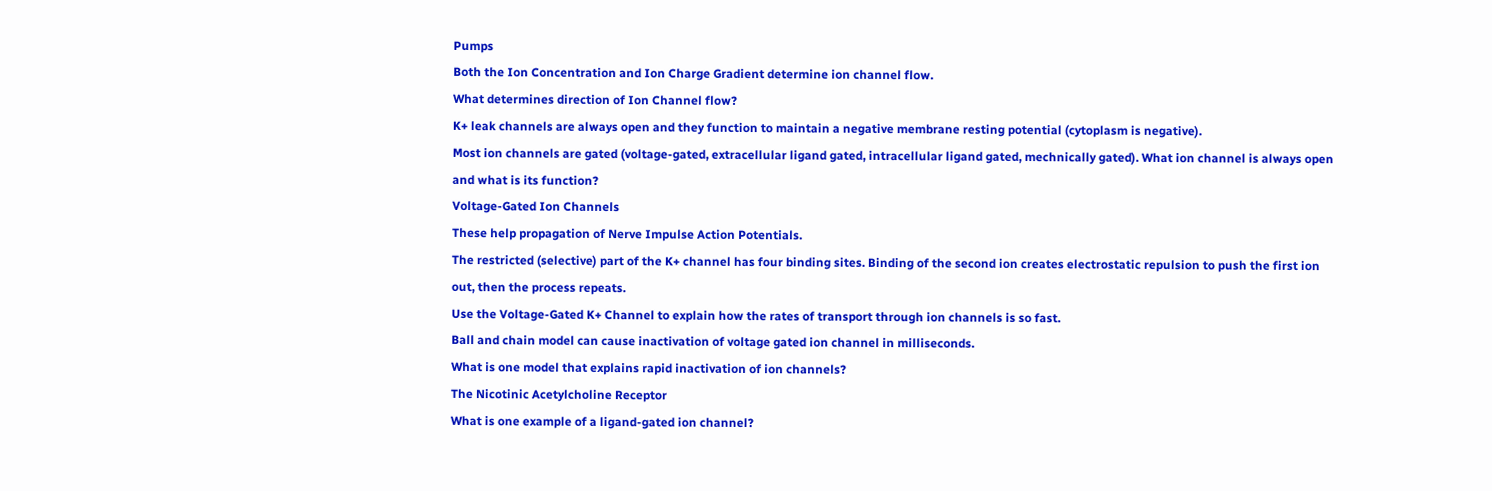Pumps
Both the Ion Concentration and Ion Charge Gradient determine ion channel flow.
What determines direction of Ion Channel flow?
K+ leak channels are always open and they function to maintain a negative membrane resting potential (cytoplasm is negative).
Most ion channels are gated (voltage-gated, extracellular ligand gated, intracellular ligand gated, mechnically gated). What ion channel is always open and what is its function?
Voltage-Gated Ion Channels
These help propagation of Nerve Impulse Action Potentials.
The restricted (selective) part of the K+ channel has four binding sites. Binding of the second ion creates electrostatic repulsion to push the first ion out, then the process repeats.
Use the Voltage-Gated K+ Channel to explain how the rates of transport through ion channels is so fast.
Ball and chain model can cause inactivation of voltage gated ion channel in milliseconds.
What is one model that explains rapid inactivation of ion channels?
The Nicotinic Acetylcholine Receptor
What is one example of a ligand-gated ion channel?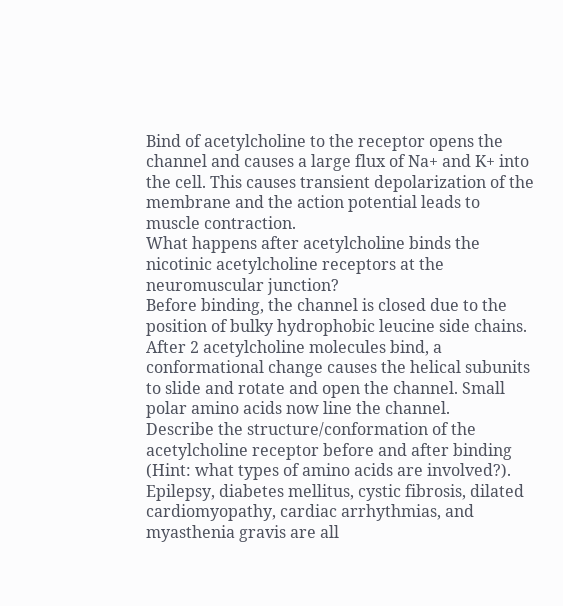Bind of acetylcholine to the receptor opens the channel and causes a large flux of Na+ and K+ into the cell. This causes transient depolarization of the membrane and the action potential leads to muscle contraction.
What happens after acetylcholine binds the nicotinic acetylcholine receptors at the neuromuscular junction?
Before binding, the channel is closed due to the position of bulky hydrophobic leucine side chains. After 2 acetylcholine molecules bind, a conformational change causes the helical subunits to slide and rotate and open the channel. Small polar amino acids now line the channel.
Describe the structure/conformation of the acetylcholine receptor before and after binding (Hint: what types of amino acids are involved?).
Epilepsy, diabetes mellitus, cystic fibrosis, dilated cardiomyopathy, cardiac arrhythmias, and myasthenia gravis are all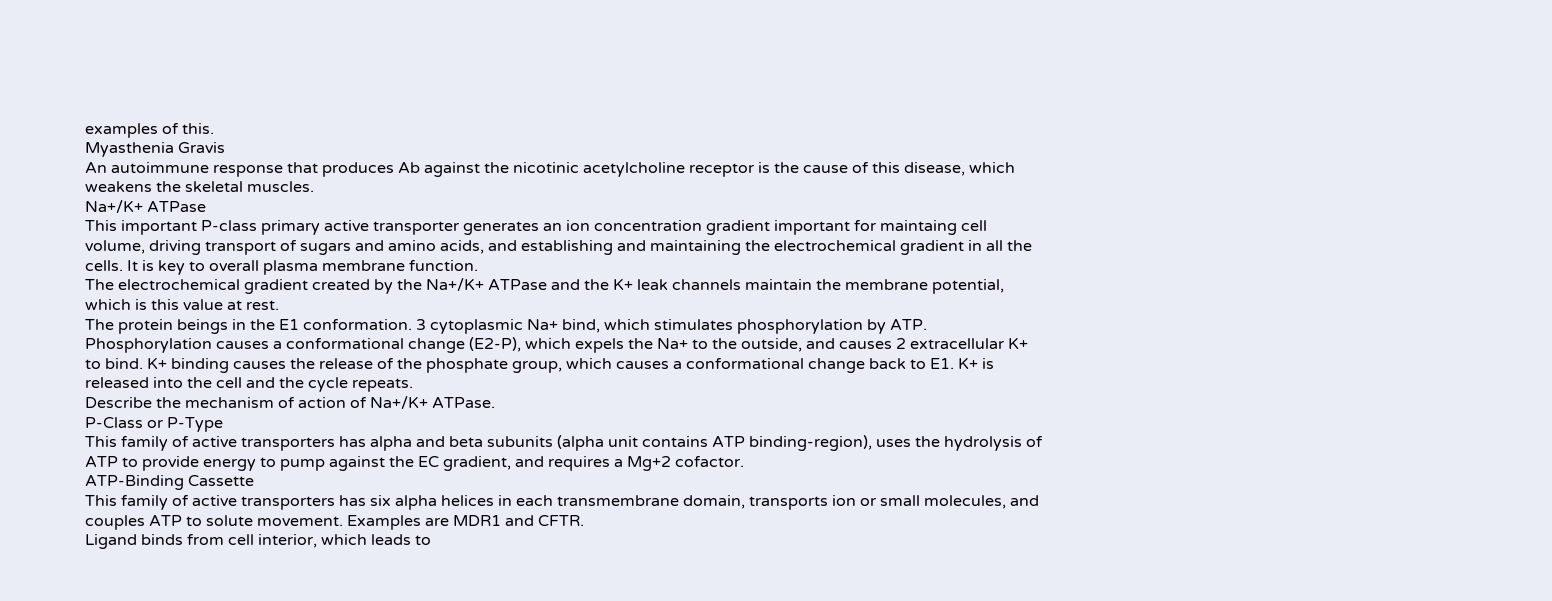examples of this.
Myasthenia Gravis
An autoimmune response that produces Ab against the nicotinic acetylcholine receptor is the cause of this disease, which weakens the skeletal muscles.
Na+/K+ ATPase
This important P-class primary active transporter generates an ion concentration gradient important for maintaing cell volume, driving transport of sugars and amino acids, and establishing and maintaining the electrochemical gradient in all the cells. It is key to overall plasma membrane function.
The electrochemical gradient created by the Na+/K+ ATPase and the K+ leak channels maintain the membrane potential, which is this value at rest.
The protein beings in the E1 conformation. 3 cytoplasmic Na+ bind, which stimulates phosphorylation by ATP. Phosphorylation causes a conformational change (E2-P), which expels the Na+ to the outside, and causes 2 extracellular K+ to bind. K+ binding causes the release of the phosphate group, which causes a conformational change back to E1. K+ is released into the cell and the cycle repeats.
Describe the mechanism of action of Na+/K+ ATPase.
P-Class or P-Type
This family of active transporters has alpha and beta subunits (alpha unit contains ATP binding-region), uses the hydrolysis of ATP to provide energy to pump against the EC gradient, and requires a Mg+2 cofactor.
ATP-Binding Cassette
This family of active transporters has six alpha helices in each transmembrane domain, transports ion or small molecules, and couples ATP to solute movement. Examples are MDR1 and CFTR.
Ligand binds from cell interior, which leads to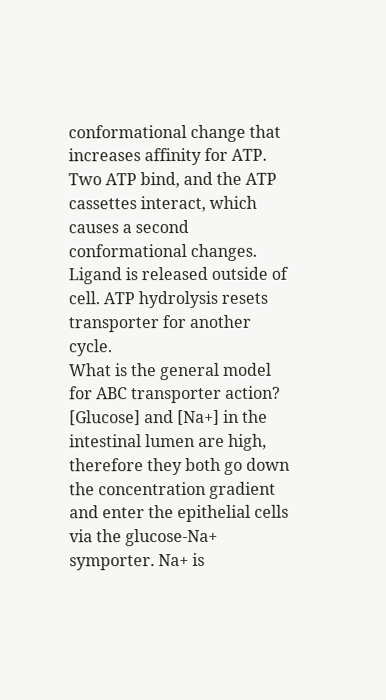conformational change that increases affinity for ATP. Two ATP bind, and the ATP cassettes interact, which causes a second conformational changes. Ligand is released outside of cell. ATP hydrolysis resets transporter for another cycle.
What is the general model for ABC transporter action?
[Glucose] and [Na+] in the intestinal lumen are high, therefore they both go down the concentration gradient and enter the epithelial cells via the glucose-Na+ symporter. Na+ is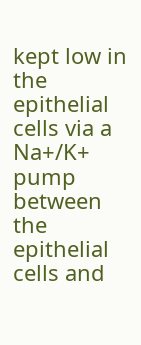kept low in the epithelial cells via a Na+/K+ pump between the epithelial cells and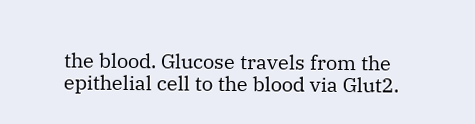the blood. Glucose travels from the epithelial cell to the blood via Glut2.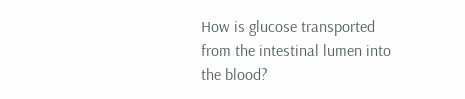How is glucose transported from the intestinal lumen into the blood?